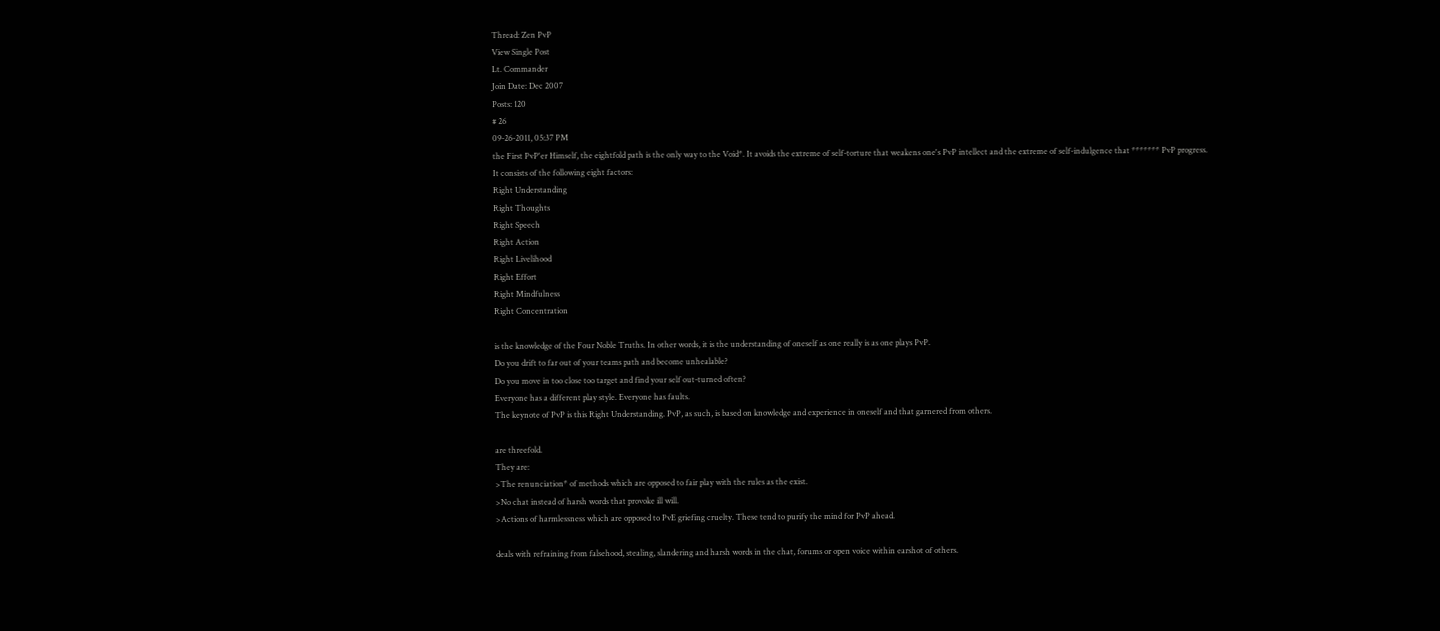Thread: Zen PvP
View Single Post
Lt. Commander
Join Date: Dec 2007
Posts: 120
# 26
09-26-2011, 05:37 PM
the First PvP'er Himself, the eightfold path is the only way to the Void*. It avoids the extreme of self-torture that weakens one's PvP intellect and the extreme of self-indulgence that ******* PvP progress.
It consists of the following eight factors:
Right Understanding
Right Thoughts
Right Speech
Right Action
Right Livelihood
Right Effort
Right Mindfulness
Right Concentration

is the knowledge of the Four Noble Truths. In other words, it is the understanding of oneself as one really is as one plays PvP.
Do you drift to far out of your teams path and become unhealable?
Do you move in too close too target and find your self out-turned often?
Everyone has a different play style. Everyone has faults.
The keynote of PvP is this Right Understanding. PvP, as such, is based on knowledge and experience in oneself and that garnered from others.

are threefold.
They are:
>The renunciation* of methods which are opposed to fair play with the rules as the exist.
>No chat instead of harsh words that provoke ill will.
>Actions of harmlessness which are opposed to PvE griefing cruelty. These tend to purify the mind for PvP ahead.

deals with refraining from falsehood, stealing, slandering and harsh words in the chat, forums or open voice within earshot of others.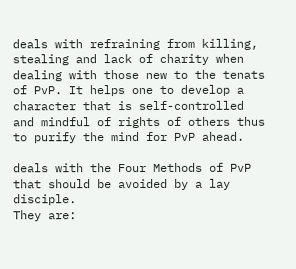deals with refraining from killing, stealing and lack of charity when dealing with those new to the tenats of PvP. It helps one to develop a character that is self-controlled and mindful of rights of others thus to purify the mind for PvP ahead.

deals with the Four Methods of PvP that should be avoided by a lay disciple.
They are: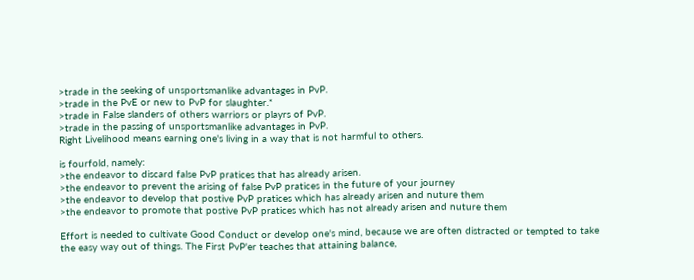>trade in the seeking of unsportsmanlike advantages in PvP.
>trade in the PvE or new to PvP for slaughter.*
>trade in False slanders of others warriors or playrs of PvP.
>trade in the passing of unsportsmanlike advantages in PvP.
Right Livelihood means earning one's living in a way that is not harmful to others.

is fourfold, namely:
>the endeavor to discard false PvP pratices that has already arisen.
>the endeavor to prevent the arising of false PvP pratices in the future of your journey
>the endeavor to develop that postive PvP pratices which has already arisen and nuture them
>the endeavor to promote that postive PvP pratices which has not already arisen and nuture them

Effort is needed to cultivate Good Conduct or develop one's mind, because we are often distracted or tempted to take the easy way out of things. The First PvP'er teaches that attaining balance,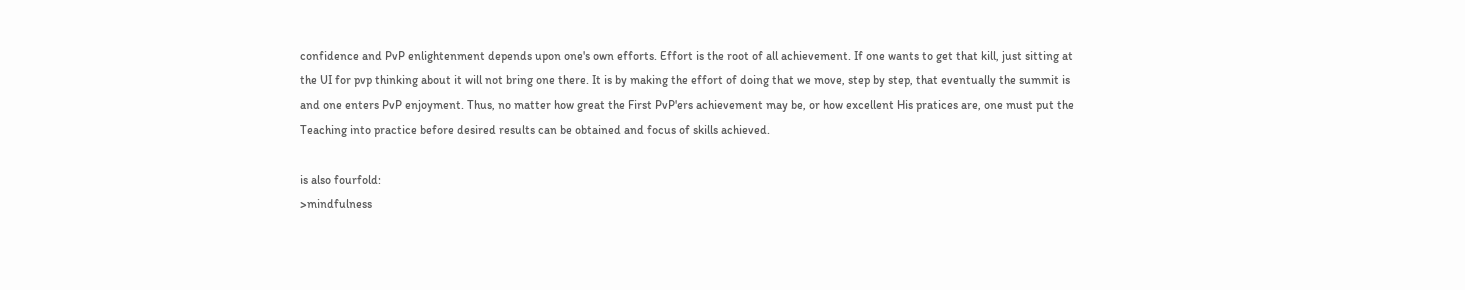confidence and PvP enlightenment depends upon one's own efforts. Effort is the root of all achievement. If one wants to get that kill, just sitting at the UI for pvp thinking about it will not bring one there. It is by making the effort of doing that we move, step by step, that eventually the summit is and one enters PvP enjoyment. Thus, no matter how great the First PvP'ers achievement may be, or how excellent His pratices are, one must put the Teaching into practice before desired results can be obtained and focus of skills achieved.

is also fourfold:
>mindfulness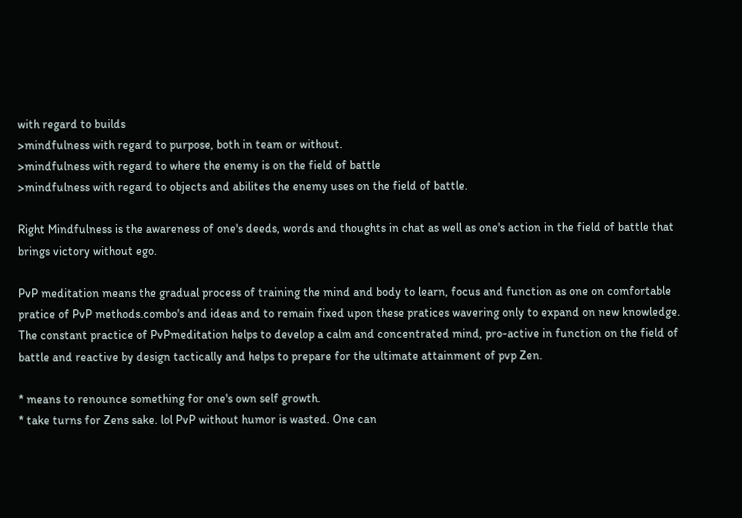with regard to builds
>mindfulness with regard to purpose, both in team or without.
>mindfulness with regard to where the enemy is on the field of battle
>mindfulness with regard to objects and abilites the enemy uses on the field of battle.

Right Mindfulness is the awareness of one's deeds, words and thoughts in chat as well as one's action in the field of battle that brings victory without ego.

PvP meditation means the gradual process of training the mind and body to learn, focus and function as one on comfortable pratice of PvP methods.combo's and ideas and to remain fixed upon these pratices wavering only to expand on new knowledge. The constant practice of PvPmeditation helps to develop a calm and concentrated mind, pro-active in function on the field of battle and reactive by design tactically and helps to prepare for the ultimate attainment of pvp Zen.

* means to renounce something for one's own self growth.
* take turns for Zens sake. lol PvP without humor is wasted. One can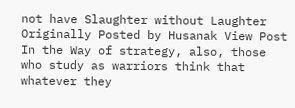not have Slaughter without Laughter
Originally Posted by Husanak View Post
In the Way of strategy, also, those who study as warriors think that whatever they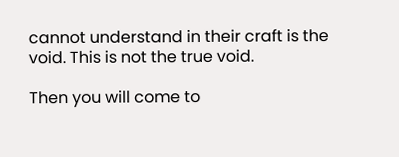cannot understand in their craft is the void. This is not the true void.

Then you will come to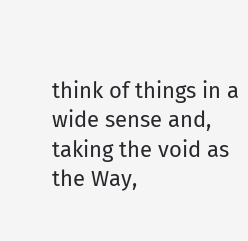think of things in a wide sense and, taking the void as the Way,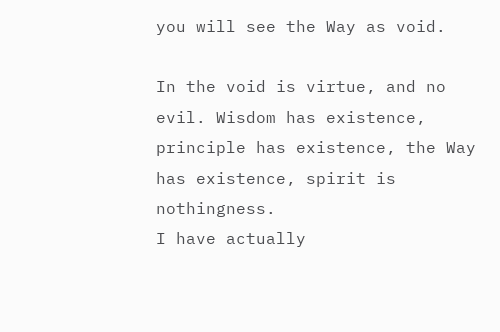you will see the Way as void.

In the void is virtue, and no evil. Wisdom has existence, principle has existence, the Way has existence, spirit is nothingness.
I have actually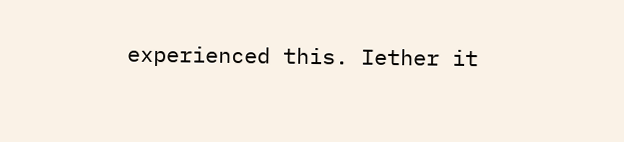experienced this. Iether it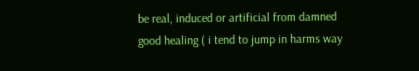be real, induced or artificial from damned good healing ( i tend to jump in harms way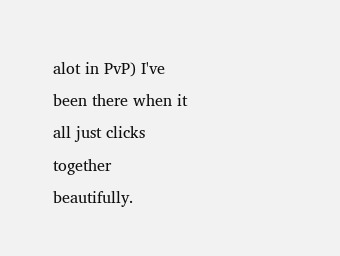alot in PvP) I've been there when it all just clicks together beautifully.